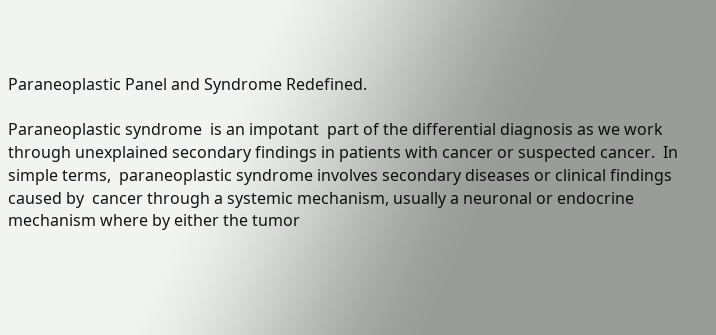Paraneoplastic Panel and Syndrome Redefined.

Paraneoplastic syndrome  is an impotant  part of the differential diagnosis as we work through unexplained secondary findings in patients with cancer or suspected cancer.  In simple terms,  paraneoplastic syndrome involves secondary diseases or clinical findings caused by  cancer through a systemic mechanism, usually a neuronal or endocrine mechanism where by either the tumor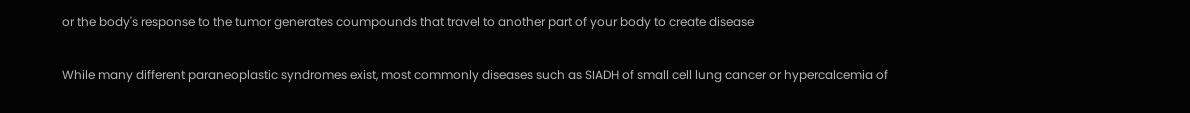or the body's response to the tumor generates coumpounds that travel to another part of your body to create disease

While many different paraneoplastic syndromes exist, most commonly diseases such as SIADH of small cell lung cancer or hypercalcemia of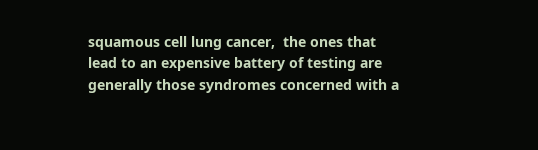squamous cell lung cancer,  the ones that lead to an expensive battery of testing are generally those syndromes concerned with a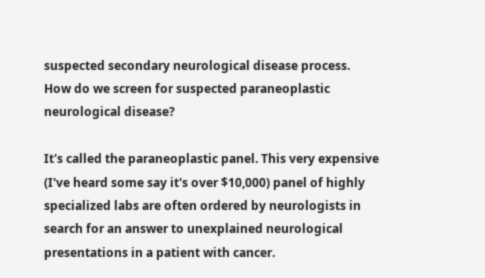suspected secondary neurological disease process.    How do we screen for suspected paraneoplastic neurological disease?

It's called the paraneoplastic panel. This very expensive (I've heard some say it's over $10,000) panel of highly specialized labs are often ordered by neurologists in search for an answer to unexplained neurological presentations in a patient with cancer.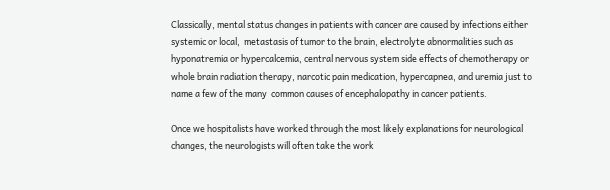Classically, mental status changes in patients with cancer are caused by infections either systemic or local,  metastasis of tumor to the brain, electrolyte abnormalities such as hyponatremia or hypercalcemia, central nervous system side effects of chemotherapy or whole brain radiation therapy, narcotic pain medication, hypercapnea, and uremia just to name a few of the many  common causes of encephalopathy in cancer patients.

Once we hospitalists have worked through the most likely explanations for neurological changes, the neurologists will often take the work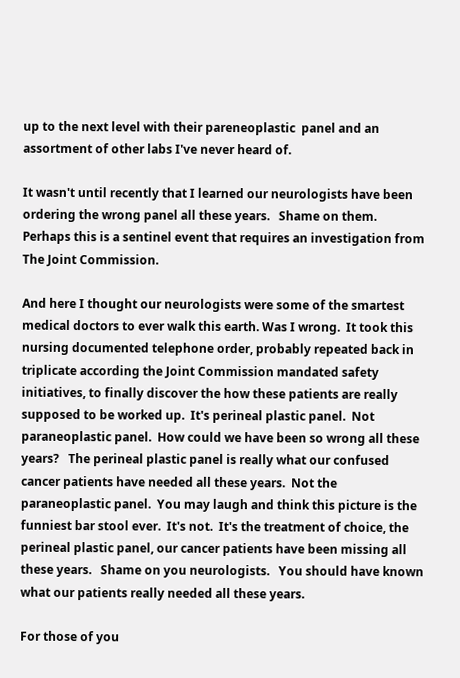up to the next level with their pareneoplastic  panel and an assortment of other labs I've never heard of.

It wasn't until recently that I learned our neurologists have been ordering the wrong panel all these years.   Shame on them.   Perhaps this is a sentinel event that requires an investigation from The Joint Commission.

And here I thought our neurologists were some of the smartest medical doctors to ever walk this earth. Was I wrong.  It took this nursing documented telephone order, probably repeated back in triplicate according the Joint Commission mandated safety initiatives, to finally discover the how these patients are really supposed to be worked up.  It's perineal plastic panel.  Not paraneoplastic panel.  How could we have been so wrong all these years?   The perineal plastic panel is really what our confused cancer patients have needed all these years.  Not the paraneoplastic panel.  You may laugh and think this picture is the funniest bar stool ever.  It's not.  It's the treatment of choice, the perineal plastic panel, our cancer patients have been missing all these years.   Shame on you neurologists.   You should have known what our patients really needed all these years.

For those of you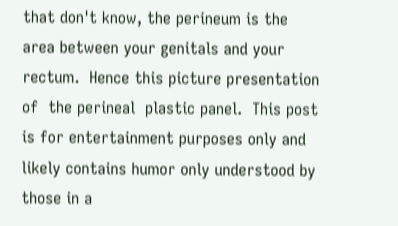that don't know, the perineum is the area between your genitals and your rectum.  Hence this picture presentation of  the perineal  plastic panel.  This post is for entertainment purposes only and likely contains humor only understood by those in a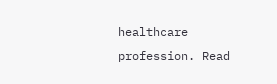healthcare profession. Read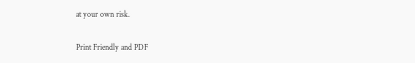at your own risk.

Print Friendly and PDF